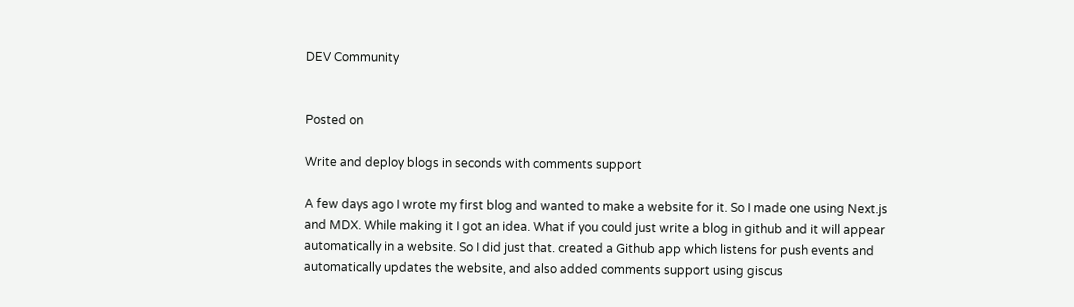DEV Community


Posted on

Write and deploy blogs in seconds with comments support

A few days ago I wrote my first blog and wanted to make a website for it. So I made one using Next.js and MDX. While making it I got an idea. What if you could just write a blog in github and it will appear automatically in a website. So I did just that. created a Github app which listens for push events and automatically updates the website, and also added comments support using giscus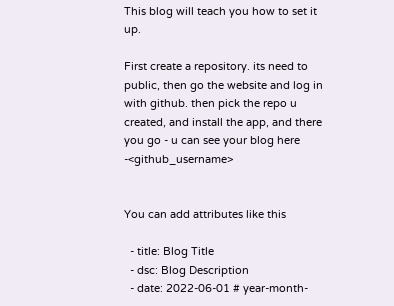This blog will teach you how to set it up.

First create a repository. its need to public, then go the website and log in with github. then pick the repo u created, and install the app, and there you go - u can see your blog here -<github_username>


You can add attributes like this

  - title: Blog Title
  - dsc: Blog Description
  - date: 2022-06-01 # year-month-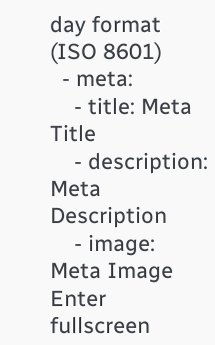day format (ISO 8601)
  - meta:
    - title: Meta Title
    - description: Meta Description
    - image: Meta Image
Enter fullscreen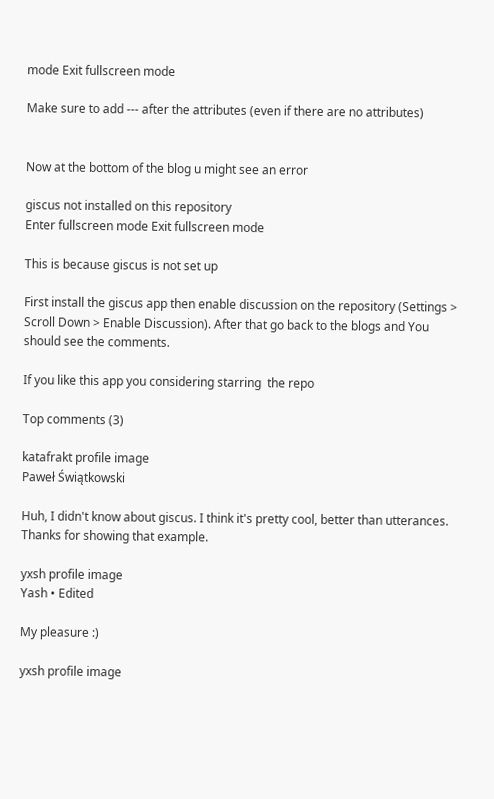mode Exit fullscreen mode

Make sure to add --- after the attributes (even if there are no attributes)


Now at the bottom of the blog u might see an error

giscus not installed on this repository
Enter fullscreen mode Exit fullscreen mode

This is because giscus is not set up

First install the giscus app then enable discussion on the repository (Settings > Scroll Down > Enable Discussion). After that go back to the blogs and You should see the comments.

If you like this app you considering starring  the repo

Top comments (3)

katafrakt profile image
Paweł Świątkowski

Huh, I didn't know about giscus. I think it's pretty cool, better than utterances. Thanks for showing that example.

yxsh profile image
Yash • Edited

My pleasure :)

yxsh profile image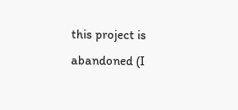this project is abandoned (I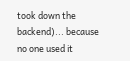took down the backend)... because no one used it